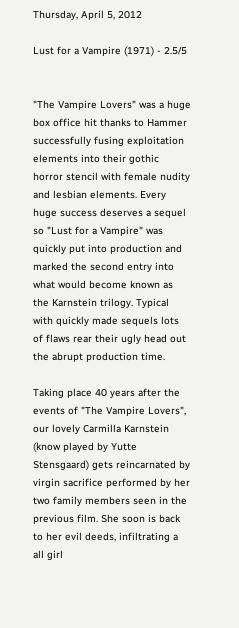Thursday, April 5, 2012

Lust for a Vampire (1971) - 2.5/5


"The Vampire Lovers" was a huge box office hit thanks to Hammer successfully fusing exploitation elements into their gothic horror stencil with female nudity and lesbian elements. Every huge success deserves a sequel so "Lust for a Vampire" was quickly put into production and marked the second entry into what would become known as the Karnstein trilogy. Typical with quickly made sequels lots of flaws rear their ugly head out the abrupt production time.

Taking place 40 years after the events of "The Vampire Lovers", our lovely Carmilla Karnstein (know played by Yutte Stensgaard) gets reincarnated by virgin sacrifice performed by her two family members seen in the previous film. She soon is back to her evil deeds, infiltrating a all girl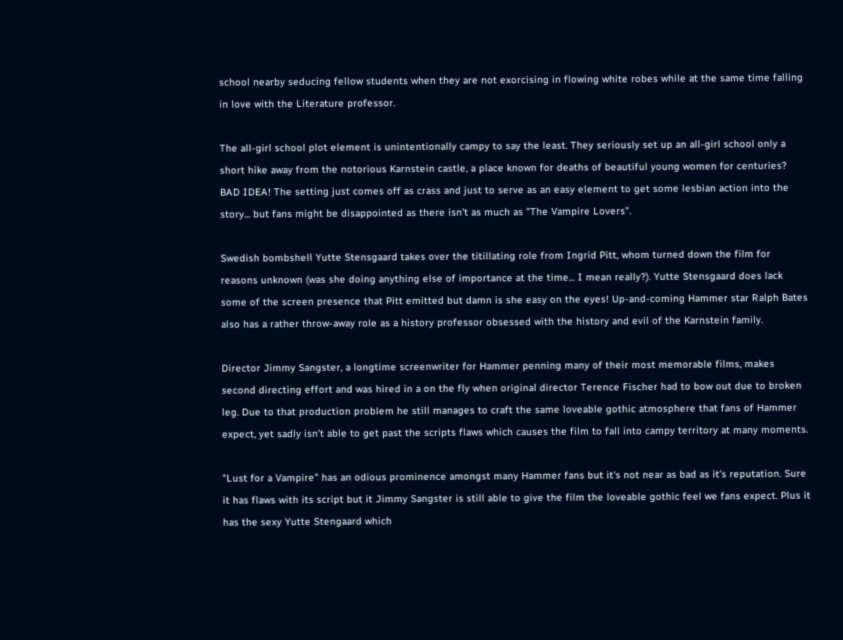school nearby seducing fellow students when they are not exorcising in flowing white robes while at the same time falling in love with the Literature professor.

The all-girl school plot element is unintentionally campy to say the least. They seriously set up an all-girl school only a short hike away from the notorious Karnstein castle, a place known for deaths of beautiful young women for centuries? BAD IDEA! The setting just comes off as crass and just to serve as an easy element to get some lesbian action into the story... but fans might be disappointed as there isn't as much as "The Vampire Lovers".

Swedish bombshell Yutte Stensgaard takes over the titillating role from Ingrid Pitt, whom turned down the film for reasons unknown (was she doing anything else of importance at the time... I mean really?). Yutte Stensgaard does lack some of the screen presence that Pitt emitted but damn is she easy on the eyes! Up-and-coming Hammer star Ralph Bates also has a rather throw-away role as a history professor obsessed with the history and evil of the Karnstein family.

Director Jimmy Sangster, a longtime screenwriter for Hammer penning many of their most memorable films, makes second directing effort and was hired in a on the fly when original director Terence Fischer had to bow out due to broken leg. Due to that production problem he still manages to craft the same loveable gothic atmosphere that fans of Hammer expect, yet sadly isn't able to get past the scripts flaws which causes the film to fall into campy territory at many moments.

"Lust for a Vampire" has an odious prominence amongst many Hammer fans but it's not near as bad as it's reputation. Sure it has flaws with its script but it Jimmy Sangster is still able to give the film the loveable gothic feel we fans expect. Plus it has the sexy Yutte Stengaard which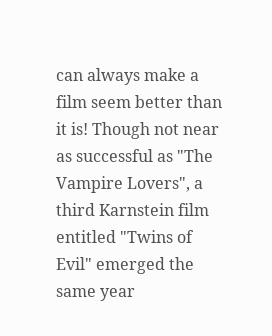can always make a film seem better than it is! Though not near as successful as "The Vampire Lovers", a third Karnstein film entitled "Twins of Evil" emerged the same year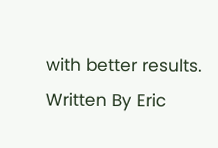with better results.
Written By Eric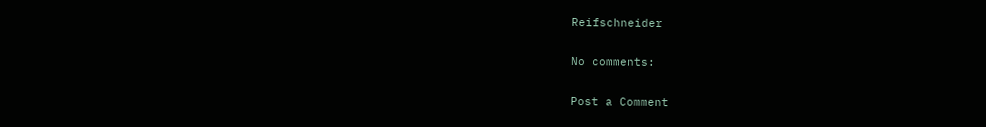Reifschneider

No comments:

Post a Comment